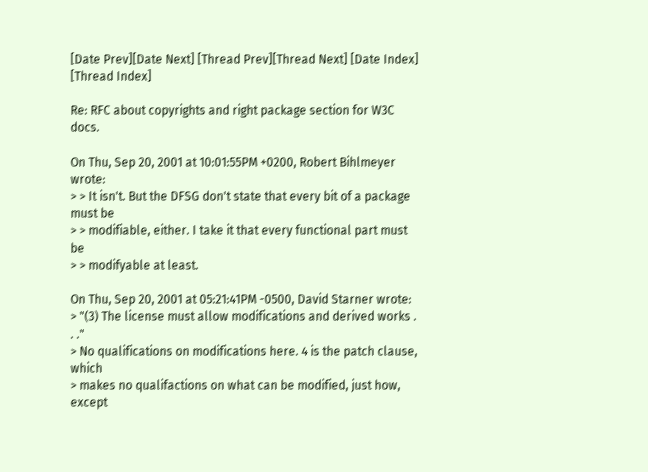[Date Prev][Date Next] [Thread Prev][Thread Next] [Date Index] [Thread Index]

Re: RFC about copyrights and right package section for W3C docs.

On Thu, Sep 20, 2001 at 10:01:55PM +0200, Robert Bihlmeyer wrote:
> > It isn't. But the DFSG don't state that every bit of a package must be
> > modifiable, either. I take it that every functional part must be
> > modifyable at least.

On Thu, Sep 20, 2001 at 05:21:41PM -0500, David Starner wrote:
> "(3) The license must allow modifications and derived works . . ."
> No qualifications on modifications here. 4 is the patch clause, which
> makes no qualifactions on what can be modified, just how, except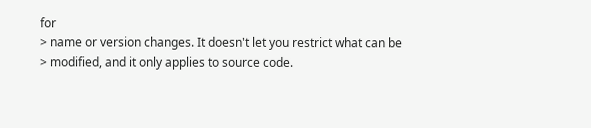for
> name or version changes. It doesn't let you restrict what can be
> modified, and it only applies to source code.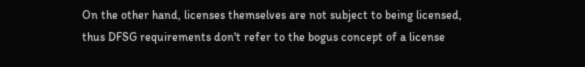On the other hand, licenses themselves are not subject to being licensed,
thus DFSG requirements don't refer to the bogus concept of a license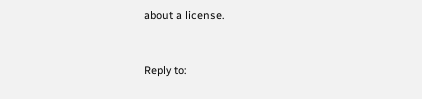about a license.


Reply to: